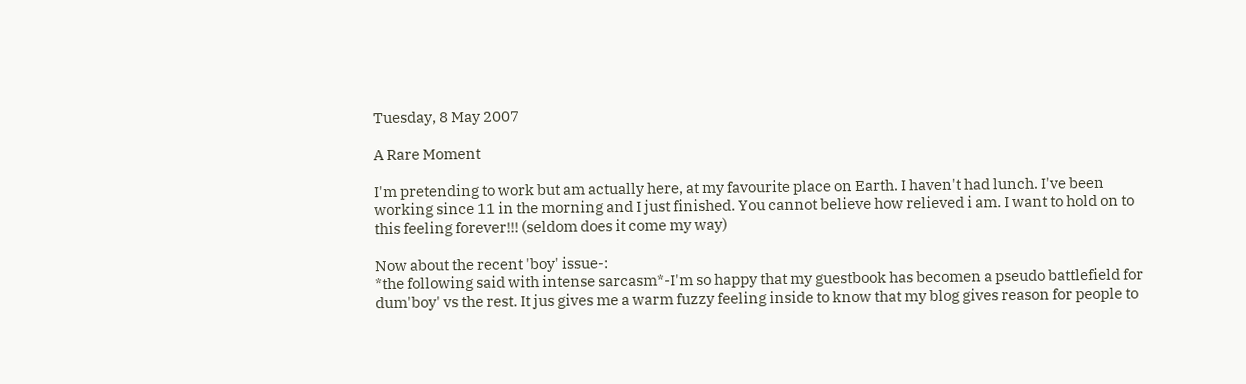Tuesday, 8 May 2007

A Rare Moment

I'm pretending to work but am actually here, at my favourite place on Earth. I haven't had lunch. I've been working since 11 in the morning and I just finished. You cannot believe how relieved i am. I want to hold on to this feeling forever!!! (seldom does it come my way)

Now about the recent 'boy' issue-:
*the following said with intense sarcasm*-I'm so happy that my guestbook has becomen a pseudo battlefield for dum'boy' vs the rest. It jus gives me a warm fuzzy feeling inside to know that my blog gives reason for people to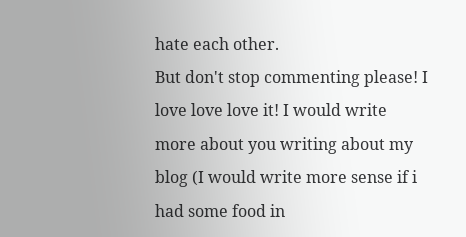hate each other.
But don't stop commenting please! I love love love it! I would write more about you writing about my blog (I would write more sense if i had some food in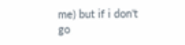me) but if i don't go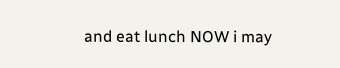and eat lunch NOW i may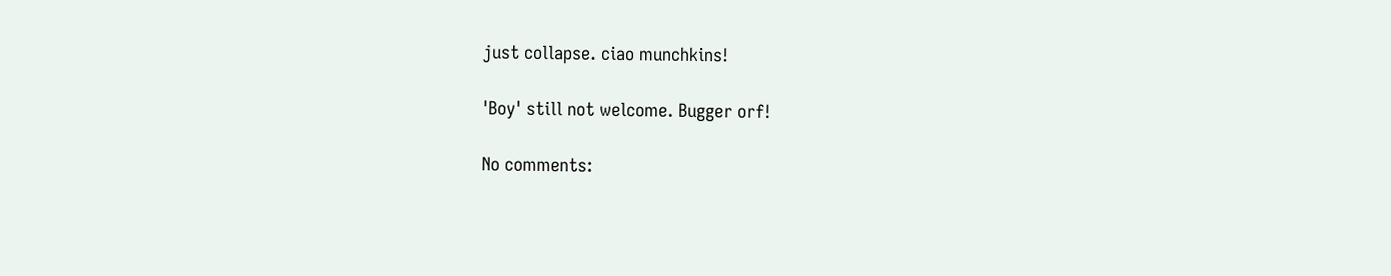just collapse. ciao munchkins!

'Boy' still not welcome. Bugger orf!

No comments: